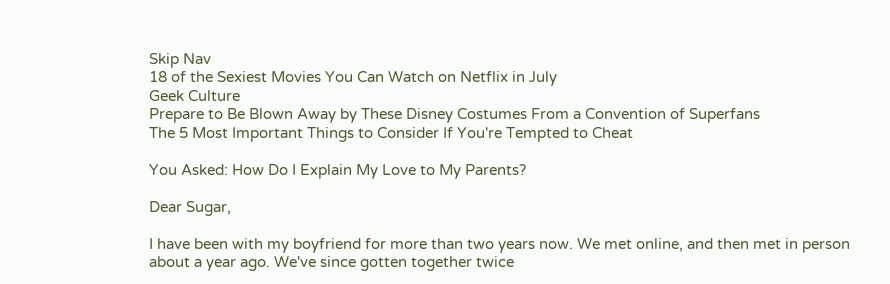Skip Nav
18 of the Sexiest Movies You Can Watch on Netflix in July
Geek Culture
Prepare to Be Blown Away by These Disney Costumes From a Convention of Superfans
The 5 Most Important Things to Consider If You're Tempted to Cheat

You Asked: How Do I Explain My Love to My Parents?

Dear Sugar,

I have been with my boyfriend for more than two years now. We met online, and then met in person about a year ago. We've since gotten together twice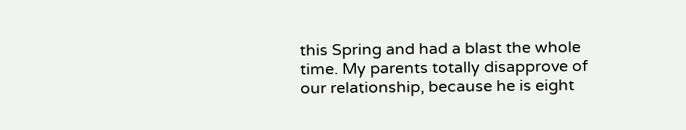this Spring and had a blast the whole time. My parents totally disapprove of our relationship, because he is eight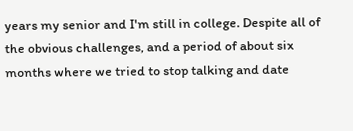years my senior and I'm still in college. Despite all of the obvious challenges, and a period of about six months where we tried to stop talking and date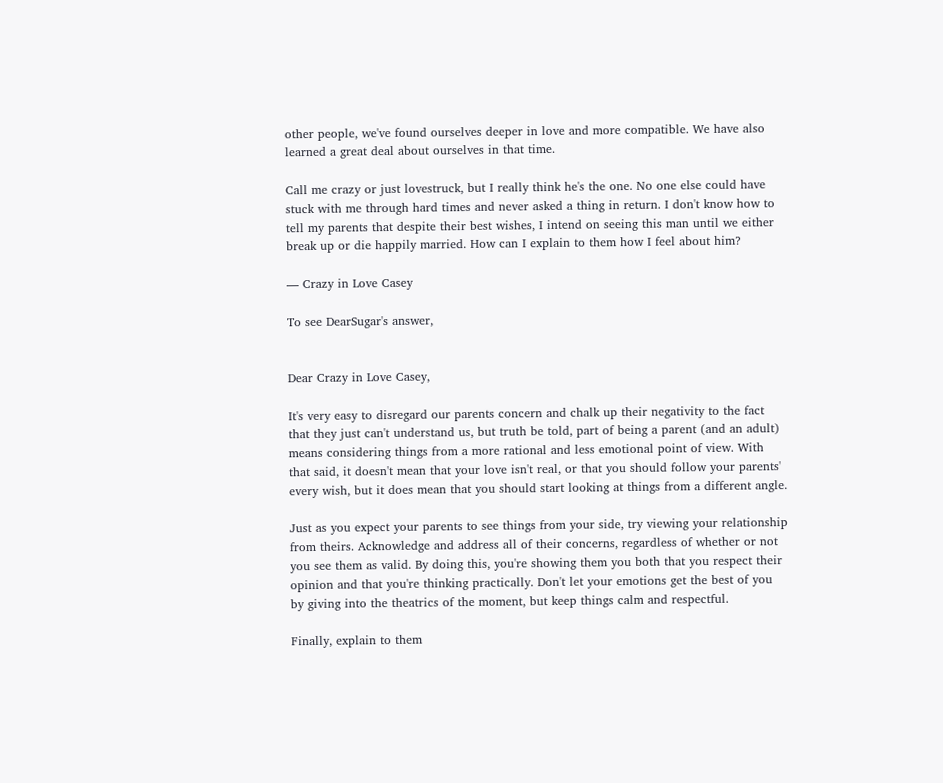other people, we've found ourselves deeper in love and more compatible. We have also learned a great deal about ourselves in that time.

Call me crazy or just lovestruck, but I really think he's the one. No one else could have stuck with me through hard times and never asked a thing in return. I don't know how to tell my parents that despite their best wishes, I intend on seeing this man until we either break up or die happily married. How can I explain to them how I feel about him?

— Crazy in Love Casey

To see DearSugar's answer,


Dear Crazy in Love Casey,

It's very easy to disregard our parents concern and chalk up their negativity to the fact that they just can't understand us, but truth be told, part of being a parent (and an adult) means considering things from a more rational and less emotional point of view. With that said, it doesn't mean that your love isn't real, or that you should follow your parents' every wish, but it does mean that you should start looking at things from a different angle.

Just as you expect your parents to see things from your side, try viewing your relationship from theirs. Acknowledge and address all of their concerns, regardless of whether or not you see them as valid. By doing this, you're showing them you both that you respect their opinion and that you're thinking practically. Don't let your emotions get the best of you by giving into the theatrics of the moment, but keep things calm and respectful.

Finally, explain to them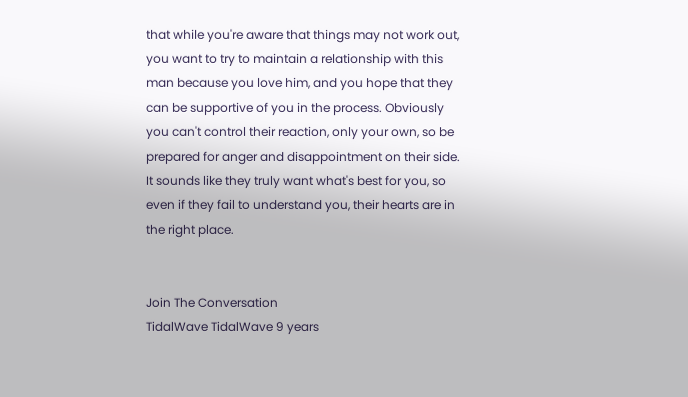that while you're aware that things may not work out, you want to try to maintain a relationship with this man because you love him, and you hope that they can be supportive of you in the process. Obviously you can't control their reaction, only your own, so be prepared for anger and disappointment on their side. It sounds like they truly want what's best for you, so even if they fail to understand you, their hearts are in the right place.


Join The Conversation
TidalWave TidalWave 9 years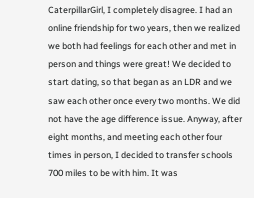CaterpillarGirl, I completely disagree. I had an online friendship for two years, then we realized we both had feelings for each other and met in person and things were great! We decided to start dating, so that began as an LDR and we saw each other once every two months. We did not have the age difference issue. Anyway, after eight months, and meeting each other four times in person, I decided to transfer schools 700 miles to be with him. It was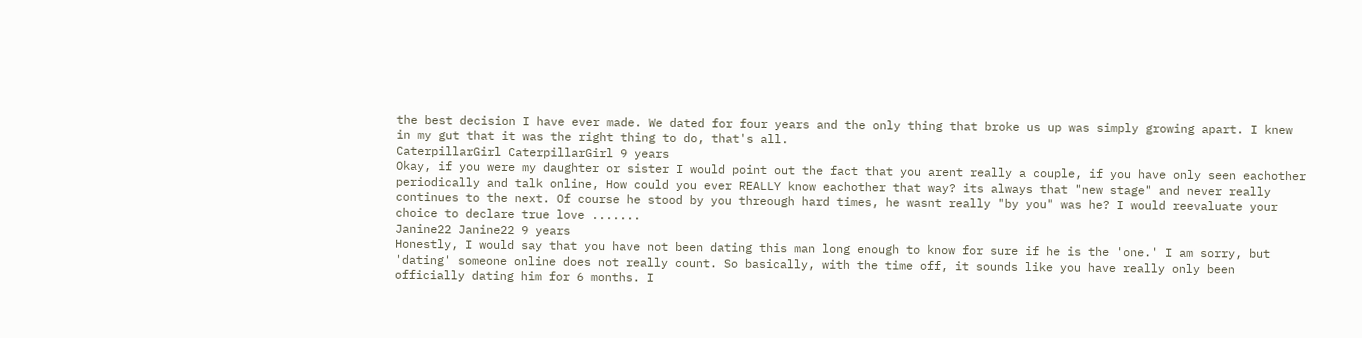the best decision I have ever made. We dated for four years and the only thing that broke us up was simply growing apart. I knew in my gut that it was the right thing to do, that's all.
CaterpillarGirl CaterpillarGirl 9 years
Okay, if you were my daughter or sister I would point out the fact that you arent really a couple, if you have only seen eachother periodically and talk online, How could you ever REALLY know eachother that way? its always that "new stage" and never really continues to the next. Of course he stood by you threough hard times, he wasnt really "by you" was he? I would reevaluate your choice to declare true love .......
Janine22 Janine22 9 years
Honestly, I would say that you have not been dating this man long enough to know for sure if he is the 'one.' I am sorry, but 'dating' someone online does not really count. So basically, with the time off, it sounds like you have really only been officially dating him for 6 months. I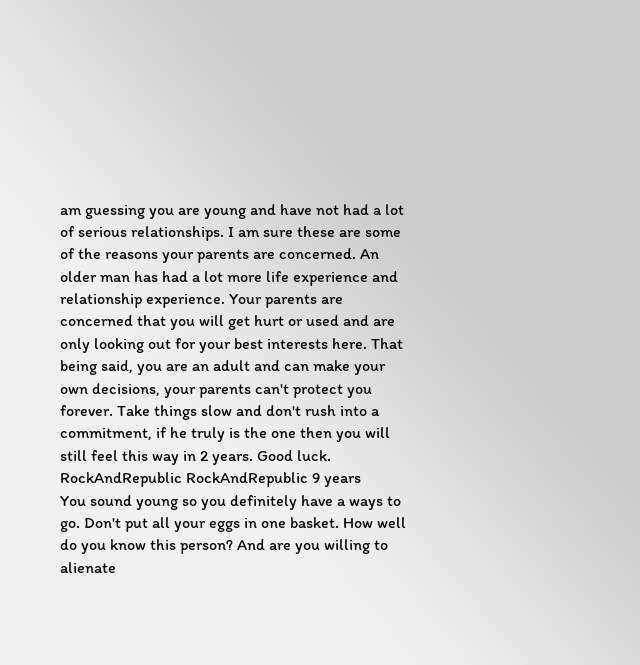am guessing you are young and have not had a lot of serious relationships. I am sure these are some of the reasons your parents are concerned. An older man has had a lot more life experience and relationship experience. Your parents are concerned that you will get hurt or used and are only looking out for your best interests here. That being said, you are an adult and can make your own decisions, your parents can't protect you forever. Take things slow and don't rush into a commitment, if he truly is the one then you will still feel this way in 2 years. Good luck.
RockAndRepublic RockAndRepublic 9 years
You sound young so you definitely have a ways to go. Don't put all your eggs in one basket. How well do you know this person? And are you willing to alienate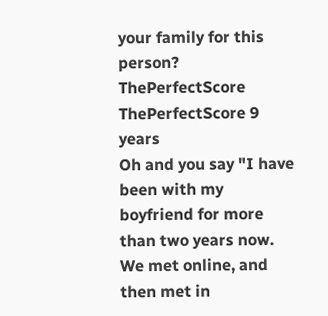your family for this person?
ThePerfectScore ThePerfectScore 9 years
Oh and you say "I have been with my boyfriend for more than two years now. We met online, and then met in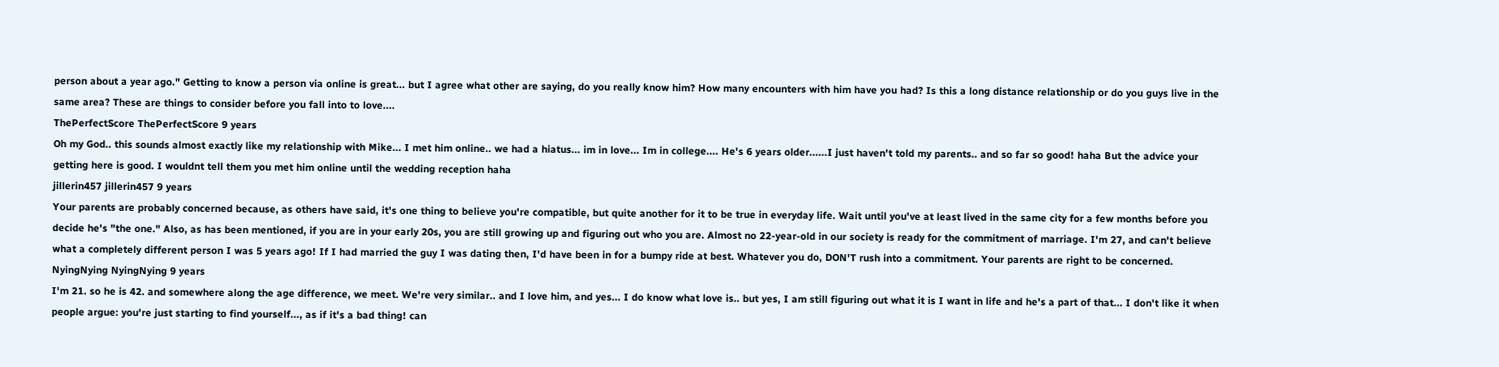person about a year ago." Getting to know a person via online is great... but I agree what other are saying, do you really know him? How many encounters with him have you had? Is this a long distance relationship or do you guys live in the same area? These are things to consider before you fall into to love....
ThePerfectScore ThePerfectScore 9 years
Oh my God.. this sounds almost exactly like my relationship with Mike... I met him online.. we had a hiatus... im in love... Im in college.... He's 6 years older......I just haven't told my parents.. and so far so good! haha But the advice your getting here is good. I wouldnt tell them you met him online until the wedding reception haha
jillerin457 jillerin457 9 years
Your parents are probably concerned because, as others have said, it's one thing to believe you're compatible, but quite another for it to be true in everyday life. Wait until you've at least lived in the same city for a few months before you decide he's "the one." Also, as has been mentioned, if you are in your early 20s, you are still growing up and figuring out who you are. Almost no 22-year-old in our society is ready for the commitment of marriage. I'm 27, and can't believe what a completely different person I was 5 years ago! If I had married the guy I was dating then, I'd have been in for a bumpy ride at best. Whatever you do, DON'T rush into a commitment. Your parents are right to be concerned.
NyingNying NyingNying 9 years
I'm 21. so he is 42. and somewhere along the age difference, we meet. We're very similar.. and I love him, and yes... I do know what love is.. but yes, I am still figuring out what it is I want in life and he's a part of that... I don't like it when people argue: you're just starting to find yourself..., as if it's a bad thing! can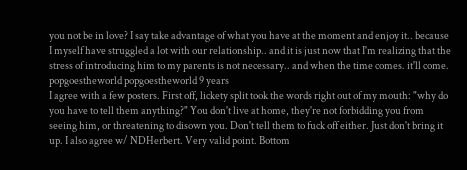you not be in love? I say take advantage of what you have at the moment and enjoy it.. because I myself have struggled a lot with our relationship.. and it is just now that I'm realizing that the stress of introducing him to my parents is not necessary.. and when the time comes. it'll come.
popgoestheworld popgoestheworld 9 years
I agree with a few posters. First off, lickety split took the words right out of my mouth: "why do you have to tell them anything?" You don't live at home, they're not forbidding you from seeing him, or threatening to disown you. Don't tell them to fuck off either. Just don't bring it up. I also agree w/ NDHerbert. Very valid point. Bottom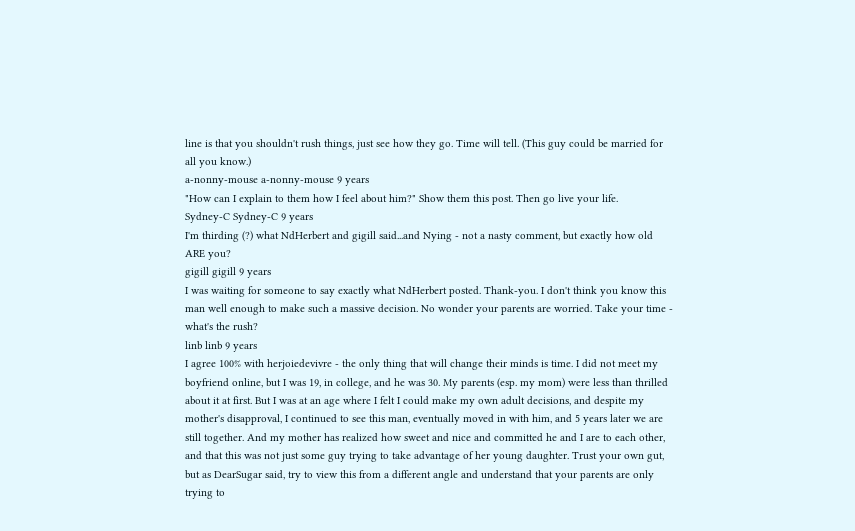line is that you shouldn't rush things, just see how they go. Time will tell. (This guy could be married for all you know.)
a-nonny-mouse a-nonny-mouse 9 years
"How can I explain to them how I feel about him?" Show them this post. Then go live your life.
Sydney-C Sydney-C 9 years
I'm thirding (?) what NdHerbert and gigill said...and Nying - not a nasty comment, but exactly how old ARE you?
gigill gigill 9 years
I was waiting for someone to say exactly what NdHerbert posted. Thank-you. I don't think you know this man well enough to make such a massive decision. No wonder your parents are worried. Take your time - what's the rush?
linb linb 9 years
I agree 100% with herjoiedevivre - the only thing that will change their minds is time. I did not meet my boyfriend online, but I was 19, in college, and he was 30. My parents (esp. my mom) were less than thrilled about it at first. But I was at an age where I felt I could make my own adult decisions, and despite my mother's disapproval, I continued to see this man, eventually moved in with him, and 5 years later we are still together. And my mother has realized how sweet and nice and committed he and I are to each other, and that this was not just some guy trying to take advantage of her young daughter. Trust your own gut, but as DearSugar said, try to view this from a different angle and understand that your parents are only trying to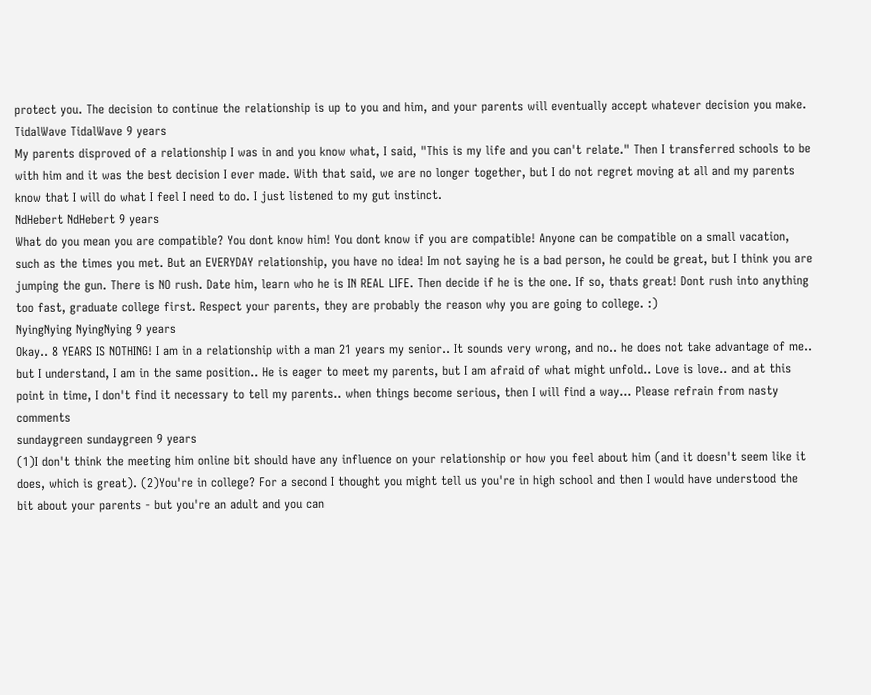protect you. The decision to continue the relationship is up to you and him, and your parents will eventually accept whatever decision you make.
TidalWave TidalWave 9 years
My parents disproved of a relationship I was in and you know what, I said, "This is my life and you can't relate." Then I transferred schools to be with him and it was the best decision I ever made. With that said, we are no longer together, but I do not regret moving at all and my parents know that I will do what I feel I need to do. I just listened to my gut instinct.
NdHebert NdHebert 9 years
What do you mean you are compatible? You dont know him! You dont know if you are compatible! Anyone can be compatible on a small vacation, such as the times you met. But an EVERYDAY relationship, you have no idea! Im not saying he is a bad person, he could be great, but I think you are jumping the gun. There is NO rush. Date him, learn who he is IN REAL LIFE. Then decide if he is the one. If so, thats great! Dont rush into anything too fast, graduate college first. Respect your parents, they are probably the reason why you are going to college. :)
NyingNying NyingNying 9 years
Okay.. 8 YEARS IS NOTHING! I am in a relationship with a man 21 years my senior.. It sounds very wrong, and no.. he does not take advantage of me.. but I understand, I am in the same position.. He is eager to meet my parents, but I am afraid of what might unfold.. Love is love.. and at this point in time, I don't find it necessary to tell my parents.. when things become serious, then I will find a way... Please refrain from nasty comments
sundaygreen sundaygreen 9 years
(1)I don't think the meeting him online bit should have any influence on your relationship or how you feel about him (and it doesn't seem like it does, which is great). (2)You're in college? For a second I thought you might tell us you're in high school and then I would have understood the bit about your parents - but you're an adult and you can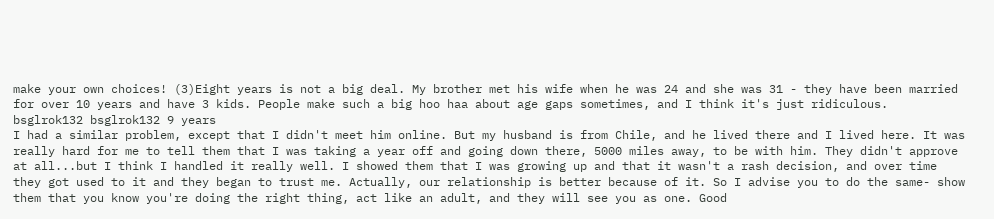make your own choices! (3)Eight years is not a big deal. My brother met his wife when he was 24 and she was 31 - they have been married for over 10 years and have 3 kids. People make such a big hoo haa about age gaps sometimes, and I think it's just ridiculous.
bsglrok132 bsglrok132 9 years
I had a similar problem, except that I didn't meet him online. But my husband is from Chile, and he lived there and I lived here. It was really hard for me to tell them that I was taking a year off and going down there, 5000 miles away, to be with him. They didn't approve at all...but I think I handled it really well. I showed them that I was growing up and that it wasn't a rash decision, and over time they got used to it and they began to trust me. Actually, our relationship is better because of it. So I advise you to do the same- show them that you know you're doing the right thing, act like an adult, and they will see you as one. Good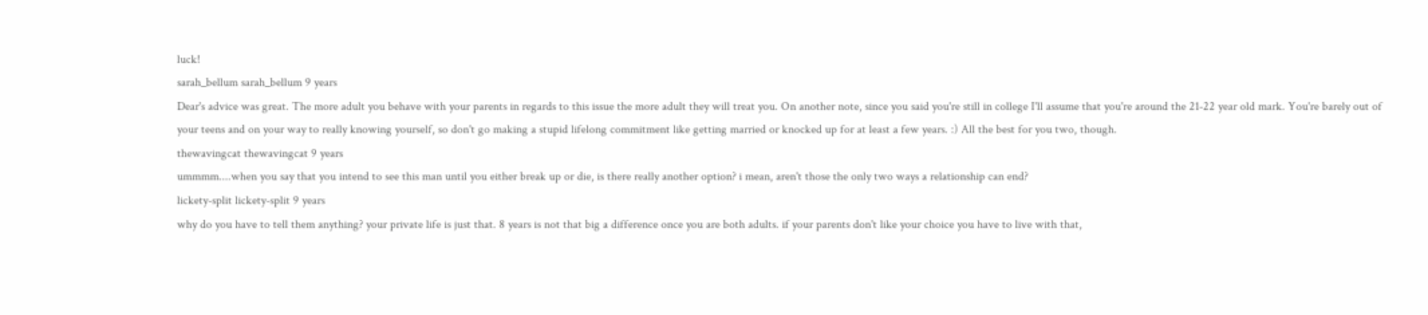luck!
sarah_bellum sarah_bellum 9 years
Dear's advice was great. The more adult you behave with your parents in regards to this issue the more adult they will treat you. On another note, since you said you're still in college I'll assume that you're around the 21-22 year old mark. You're barely out of your teens and on your way to really knowing yourself, so don't go making a stupid lifelong commitment like getting married or knocked up for at least a few years. :) All the best for you two, though.
thewavingcat thewavingcat 9 years
ummmm....when you say that you intend to see this man until you either break up or die, is there really another option? i mean, aren't those the only two ways a relationship can end?
lickety-split lickety-split 9 years
why do you have to tell them anything? your private life is just that. 8 years is not that big a difference once you are both adults. if your parents don't like your choice you have to live with that,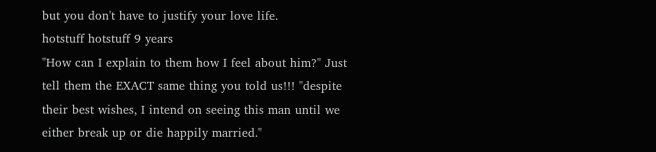but you don't have to justify your love life.
hotstuff hotstuff 9 years
"How can I explain to them how I feel about him?" Just tell them the EXACT same thing you told us!!! "despite their best wishes, I intend on seeing this man until we either break up or die happily married."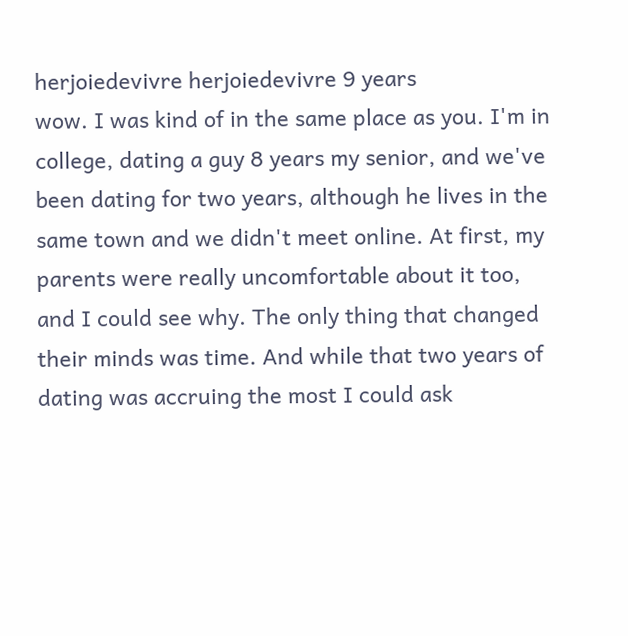herjoiedevivre herjoiedevivre 9 years
wow. I was kind of in the same place as you. I'm in college, dating a guy 8 years my senior, and we've been dating for two years, although he lives in the same town and we didn't meet online. At first, my parents were really uncomfortable about it too, and I could see why. The only thing that changed their minds was time. And while that two years of dating was accruing the most I could ask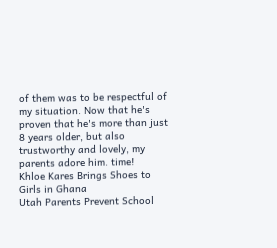of them was to be respectful of my situation. Now that he's proven that he's more than just 8 years older, but also trustworthy and lovely, my parents adore him. time!
Khloe Kares Brings Shoes to Girls in Ghana
Utah Parents Prevent School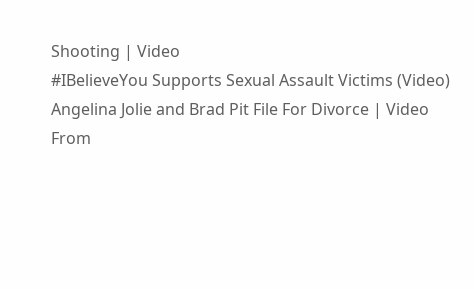Shooting | Video
#IBelieveYou Supports Sexual Assault Victims (Video)
Angelina Jolie and Brad Pit File For Divorce | Video
From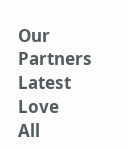Our Partners
Latest Love
All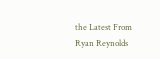the Latest From Ryan Reynolds